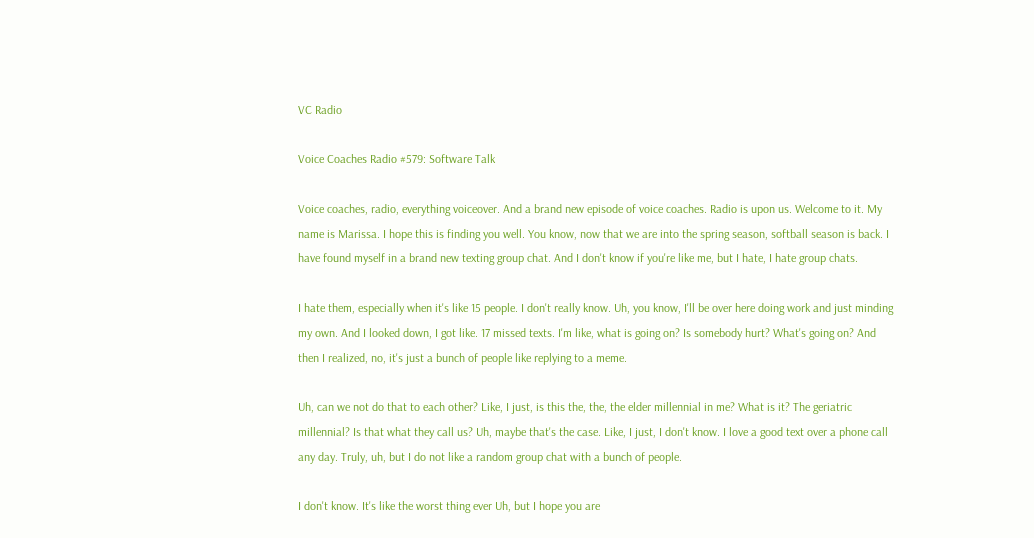VC Radio

Voice Coaches Radio #579: Software Talk

Voice coaches, radio, everything voiceover. And a brand new episode of voice coaches. Radio is upon us. Welcome to it. My name is Marissa. I hope this is finding you well. You know, now that we are into the spring season, softball season is back. I have found myself in a brand new texting group chat. And I don't know if you're like me, but I hate, I hate group chats.

I hate them, especially when it's like 15 people. I don't really know. Uh, you know, I'll be over here doing work and just minding my own. And I looked down, I got like. 17 missed texts. I'm like, what is going on? Is somebody hurt? What's going on? And then I realized, no, it's just a bunch of people like replying to a meme.

Uh, can we not do that to each other? Like, I just, is this the, the, the elder millennial in me? What is it? The geriatric millennial? Is that what they call us? Uh, maybe that's the case. Like, I just, I don't know. I love a good text over a phone call any day. Truly, uh, but I do not like a random group chat with a bunch of people.

I don't know. It's like the worst thing ever Uh, but I hope you are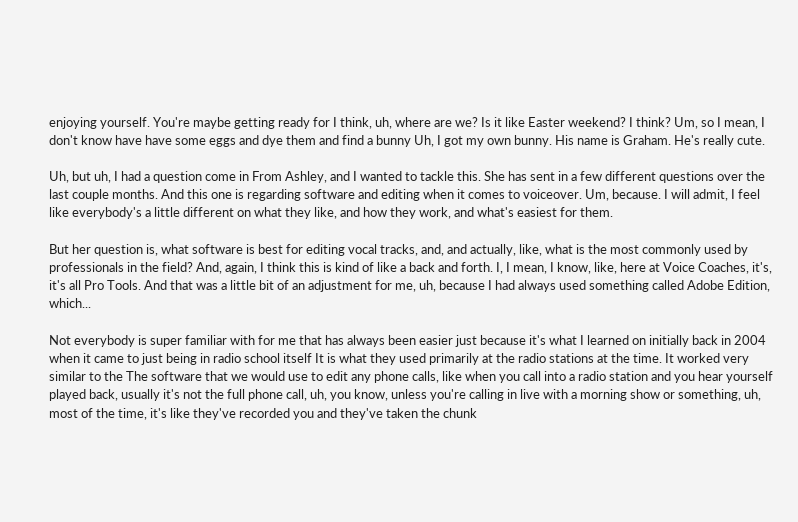enjoying yourself. You're maybe getting ready for I think, uh, where are we? Is it like Easter weekend? I think? Um, so I mean, I don't know have have some eggs and dye them and find a bunny Uh, I got my own bunny. His name is Graham. He's really cute.

Uh, but uh, I had a question come in From Ashley, and I wanted to tackle this. She has sent in a few different questions over the last couple months. And this one is regarding software and editing when it comes to voiceover. Um, because. I will admit, I feel like everybody's a little different on what they like, and how they work, and what's easiest for them.

But her question is, what software is best for editing vocal tracks, and, and actually, like, what is the most commonly used by professionals in the field? And, again, I think this is kind of like a back and forth. I, I mean, I know, like, here at Voice Coaches, it's, it's all Pro Tools. And that was a little bit of an adjustment for me, uh, because I had always used something called Adobe Edition, which...

Not everybody is super familiar with for me that has always been easier just because it's what I learned on initially back in 2004 when it came to just being in radio school itself It is what they used primarily at the radio stations at the time. It worked very similar to the The software that we would use to edit any phone calls, like when you call into a radio station and you hear yourself played back, usually it's not the full phone call, uh, you know, unless you're calling in live with a morning show or something, uh, most of the time, it's like they've recorded you and they've taken the chunk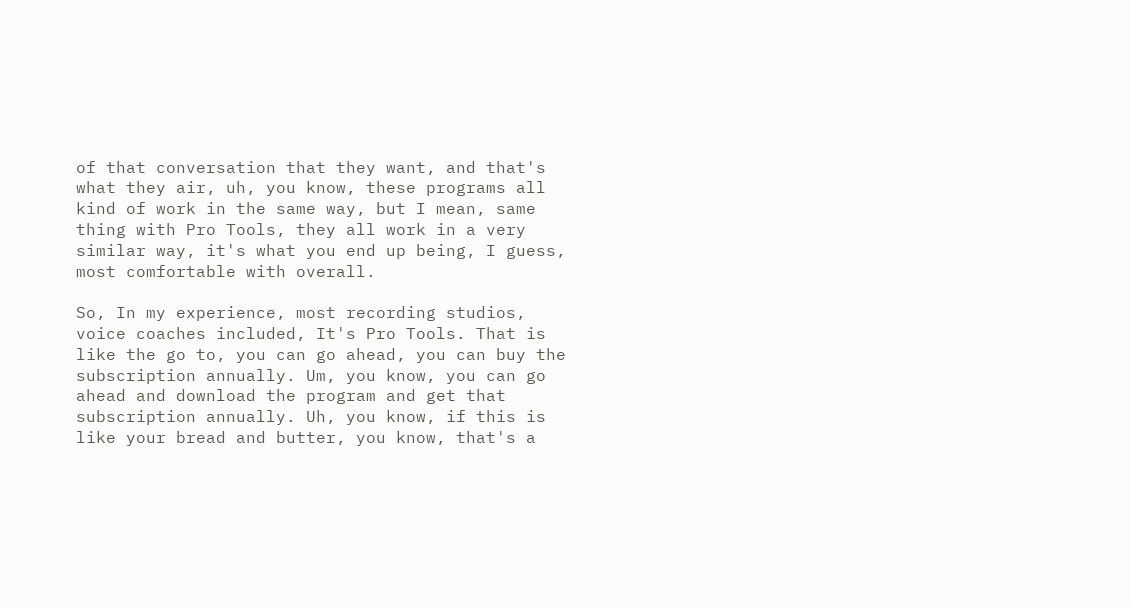of that conversation that they want, and that's what they air, uh, you know, these programs all kind of work in the same way, but I mean, same thing with Pro Tools, they all work in a very similar way, it's what you end up being, I guess, most comfortable with overall.

So, In my experience, most recording studios, voice coaches included, It's Pro Tools. That is like the go to, you can go ahead, you can buy the subscription annually. Um, you know, you can go ahead and download the program and get that subscription annually. Uh, you know, if this is like your bread and butter, you know, that's a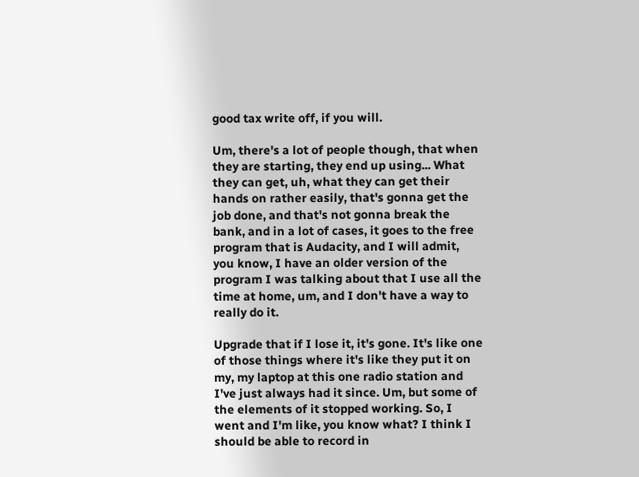good tax write off, if you will.

Um, there's a lot of people though, that when they are starting, they end up using... What they can get, uh, what they can get their hands on rather easily, that's gonna get the job done, and that's not gonna break the bank, and in a lot of cases, it goes to the free program that is Audacity, and I will admit, you know, I have an older version of the program I was talking about that I use all the time at home, um, and I don't have a way to really do it.

Upgrade that if I lose it, it's gone. It's like one of those things where it's like they put it on my, my laptop at this one radio station and I've just always had it since. Um, but some of the elements of it stopped working. So, I went and I'm like, you know what? I think I should be able to record in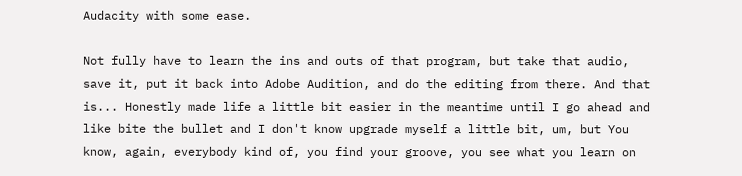Audacity with some ease.

Not fully have to learn the ins and outs of that program, but take that audio, save it, put it back into Adobe Audition, and do the editing from there. And that is... Honestly made life a little bit easier in the meantime until I go ahead and like bite the bullet and I don't know upgrade myself a little bit, um, but You know, again, everybody kind of, you find your groove, you see what you learn on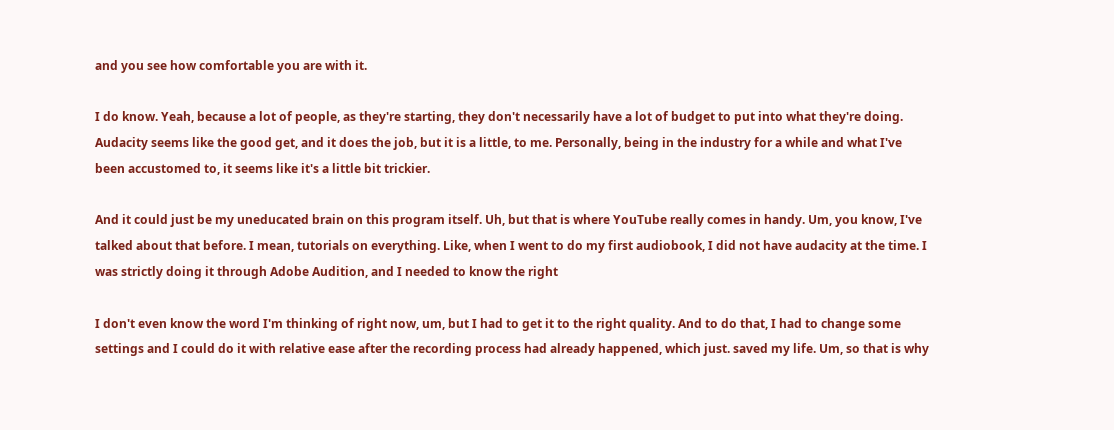and you see how comfortable you are with it.

I do know. Yeah, because a lot of people, as they're starting, they don't necessarily have a lot of budget to put into what they're doing. Audacity seems like the good get, and it does the job, but it is a little, to me. Personally, being in the industry for a while and what I've been accustomed to, it seems like it's a little bit trickier.

And it could just be my uneducated brain on this program itself. Uh, but that is where YouTube really comes in handy. Um, you know, I've talked about that before. I mean, tutorials on everything. Like, when I went to do my first audiobook, I did not have audacity at the time. I was strictly doing it through Adobe Audition, and I needed to know the right

I don't even know the word I'm thinking of right now, um, but I had to get it to the right quality. And to do that, I had to change some settings and I could do it with relative ease after the recording process had already happened, which just. saved my life. Um, so that is why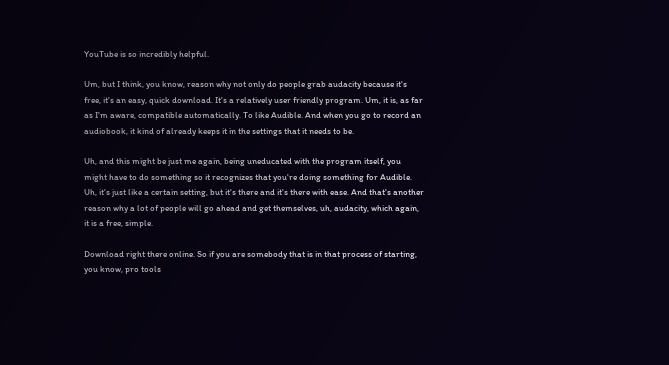YouTube is so incredibly helpful.

Um, but I think, you know, reason why not only do people grab audacity because it's free, it's an easy, quick download. It's a relatively user friendly program. Um, it is, as far as I'm aware, compatible automatically. To like Audible. And when you go to record an audiobook, it kind of already keeps it in the settings that it needs to be.

Uh, and this might be just me again, being uneducated with the program itself, you might have to do something so it recognizes that you're doing something for Audible. Uh, it's just like a certain setting, but it's there and it's there with ease. And that's another reason why a lot of people will go ahead and get themselves, uh, audacity, which again, it is a free, simple.

Download right there online. So if you are somebody that is in that process of starting, you know, pro tools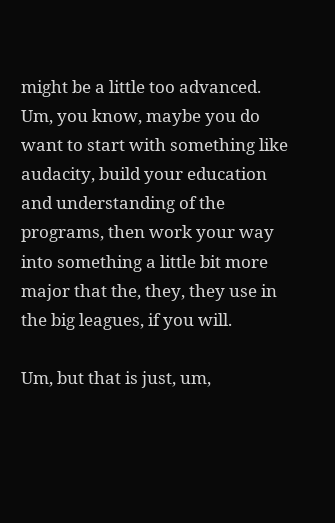might be a little too advanced. Um, you know, maybe you do want to start with something like audacity, build your education and understanding of the programs, then work your way into something a little bit more major that the, they, they use in the big leagues, if you will.

Um, but that is just, um,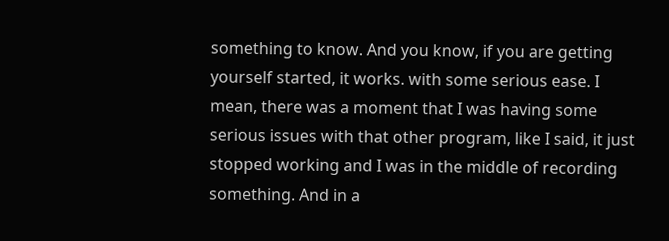something to know. And you know, if you are getting yourself started, it works. with some serious ease. I mean, there was a moment that I was having some serious issues with that other program, like I said, it just stopped working and I was in the middle of recording something. And in a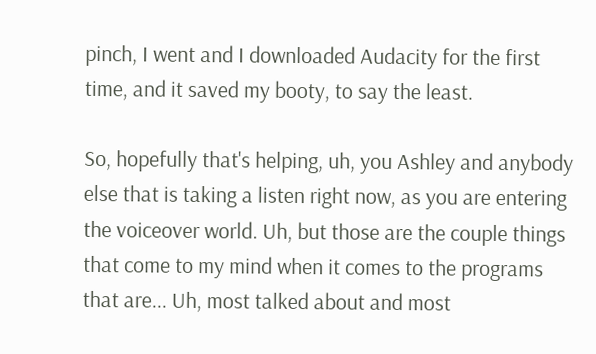pinch, I went and I downloaded Audacity for the first time, and it saved my booty, to say the least.

So, hopefully that's helping, uh, you Ashley and anybody else that is taking a listen right now, as you are entering the voiceover world. Uh, but those are the couple things that come to my mind when it comes to the programs that are... Uh, most talked about and most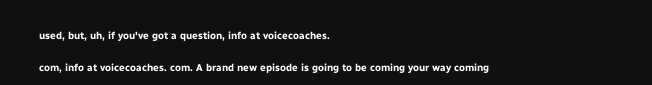used, but, uh, if you've got a question, info at voicecoaches.

com, info at voicecoaches. com. A brand new episode is going to be coming your way coming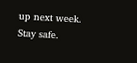up next week. Stay safe.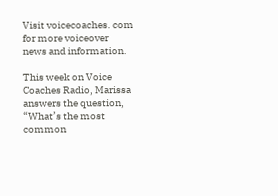Visit voicecoaches. com for more voiceover news and information.

This week on Voice Coaches Radio, Marissa answers the question, “What’s the most common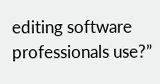editing software professionals use?”